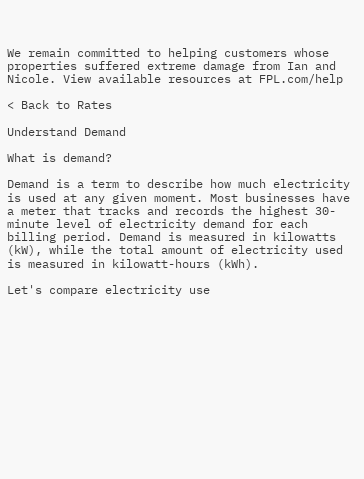We remain committed to helping customers whose properties suffered extreme damage from Ian and Nicole. View available resources at FPL.com/help

< Back to Rates

Understand Demand

What is demand?

Demand is a term to describe how much electricity is used at any given moment. Most businesses have a meter that tracks and records the highest 30-minute level of electricity demand for each billing period. Demand is measured in kilowatts (kW), while the total amount of electricity used is measured in kilowatt-hours (kWh).

Let's compare electricity use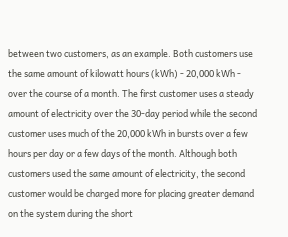between two customers, as an example. Both customers use the same amount of kilowatt hours (kWh) - 20,000 kWh - over the course of a month. The first customer uses a steady amount of electricity over the 30-day period while the second customer uses much of the 20,000 kWh in bursts over a few hours per day or a few days of the month. Although both customers used the same amount of electricity, the second customer would be charged more for placing greater demand on the system during the short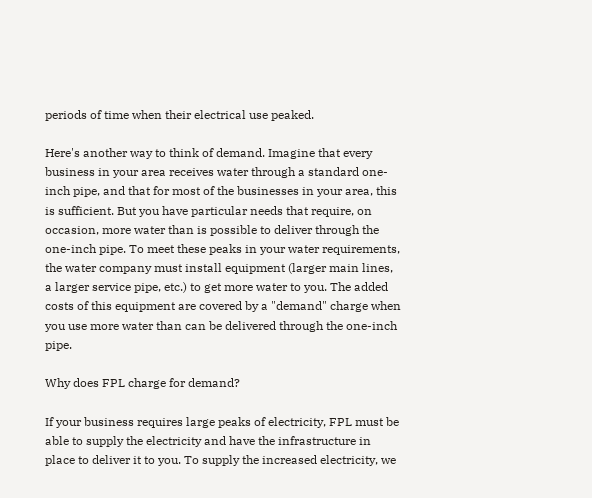periods of time when their electrical use peaked.

Here's another way to think of demand. Imagine that every business in your area receives water through a standard one-inch pipe, and that for most of the businesses in your area, this is sufficient. But you have particular needs that require, on occasion, more water than is possible to deliver through the one-inch pipe. To meet these peaks in your water requirements, the water company must install equipment (larger main lines, a larger service pipe, etc.) to get more water to you. The added costs of this equipment are covered by a "demand" charge when you use more water than can be delivered through the one-inch pipe.

Why does FPL charge for demand?

If your business requires large peaks of electricity, FPL must be able to supply the electricity and have the infrastructure in place to deliver it to you. To supply the increased electricity, we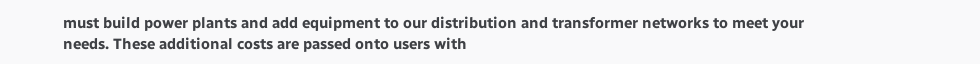must build power plants and add equipment to our distribution and transformer networks to meet your needs. These additional costs are passed onto users with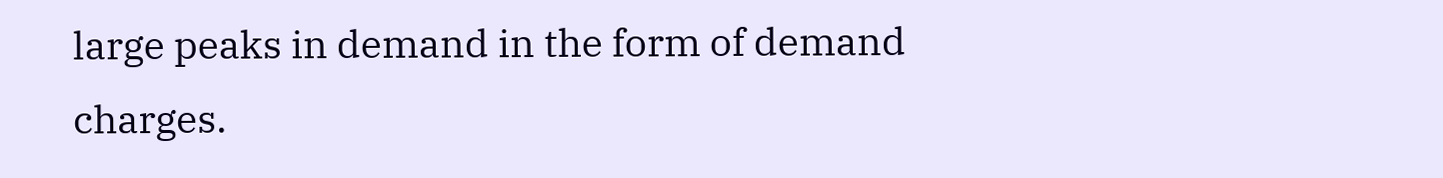large peaks in demand in the form of demand charges.